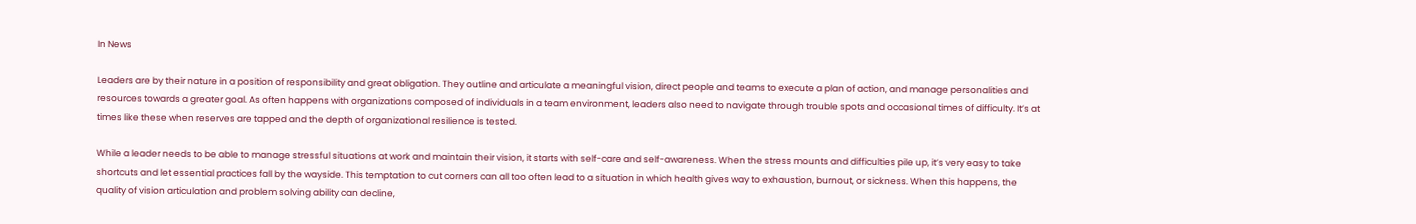In News

Leaders are by their nature in a position of responsibility and great obligation. They outline and articulate a meaningful vision, direct people and teams to execute a plan of action, and manage personalities and resources towards a greater goal. As often happens with organizations composed of individuals in a team environment, leaders also need to navigate through trouble spots and occasional times of difficulty. It’s at times like these when reserves are tapped and the depth of organizational resilience is tested.

While a leader needs to be able to manage stressful situations at work and maintain their vision, it starts with self-care and self-awareness. When the stress mounts and difficulties pile up, it’s very easy to take shortcuts and let essential practices fall by the wayside. This temptation to cut corners can all too often lead to a situation in which health gives way to exhaustion, burnout, or sickness. When this happens, the quality of vision articulation and problem solving ability can decline,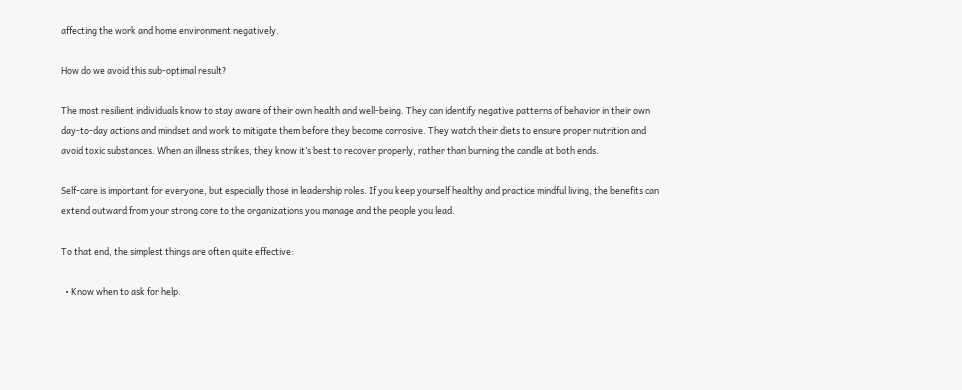affecting the work and home environment negatively.

How do we avoid this sub-optimal result?

The most resilient individuals know to stay aware of their own health and well-being. They can identify negative patterns of behavior in their own day-to-day actions and mindset and work to mitigate them before they become corrosive. They watch their diets to ensure proper nutrition and avoid toxic substances. When an illness strikes, they know it’s best to recover properly, rather than burning the candle at both ends.

Self-care is important for everyone, but especially those in leadership roles. If you keep yourself healthy and practice mindful living, the benefits can extend outward from your strong core to the organizations you manage and the people you lead.

To that end, the simplest things are often quite effective:

  • Know when to ask for help.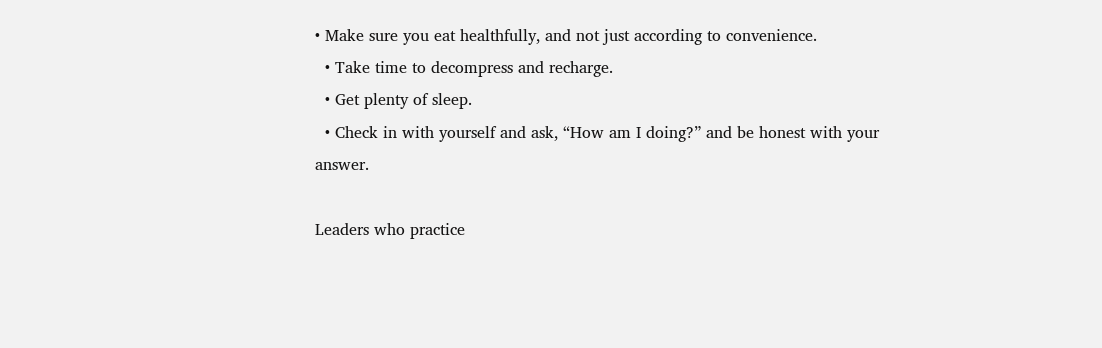• Make sure you eat healthfully, and not just according to convenience.
  • Take time to decompress and recharge.
  • Get plenty of sleep.
  • Check in with yourself and ask, “How am I doing?” and be honest with your answer.

Leaders who practice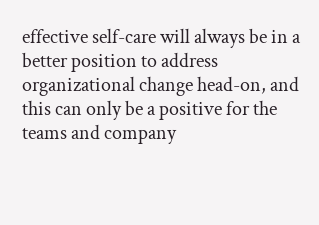effective self-care will always be in a better position to address organizational change head-on, and this can only be a positive for the teams and company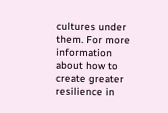cultures under them. For more information about how to create greater resilience in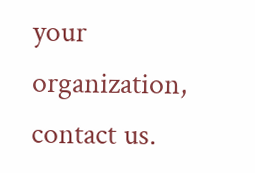your organization, contact us.